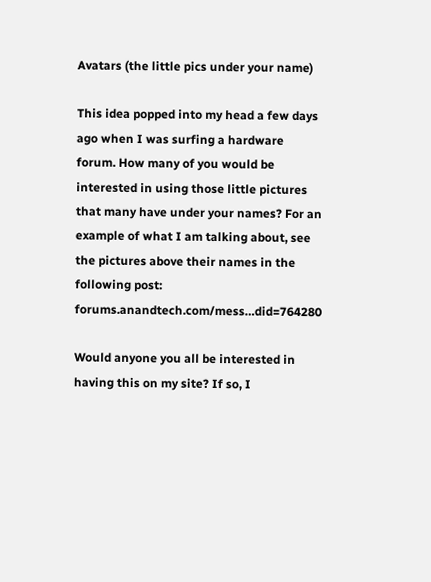Avatars (the little pics under your name)

This idea popped into my head a few days ago when I was surfing a hardware forum. How many of you would be interested in using those little pictures that many have under your names? For an example of what I am talking about, see the pictures above their names in the following post: forums.anandtech.com/mess…did=764280

Would anyone you all be interested in having this on my site? If so, I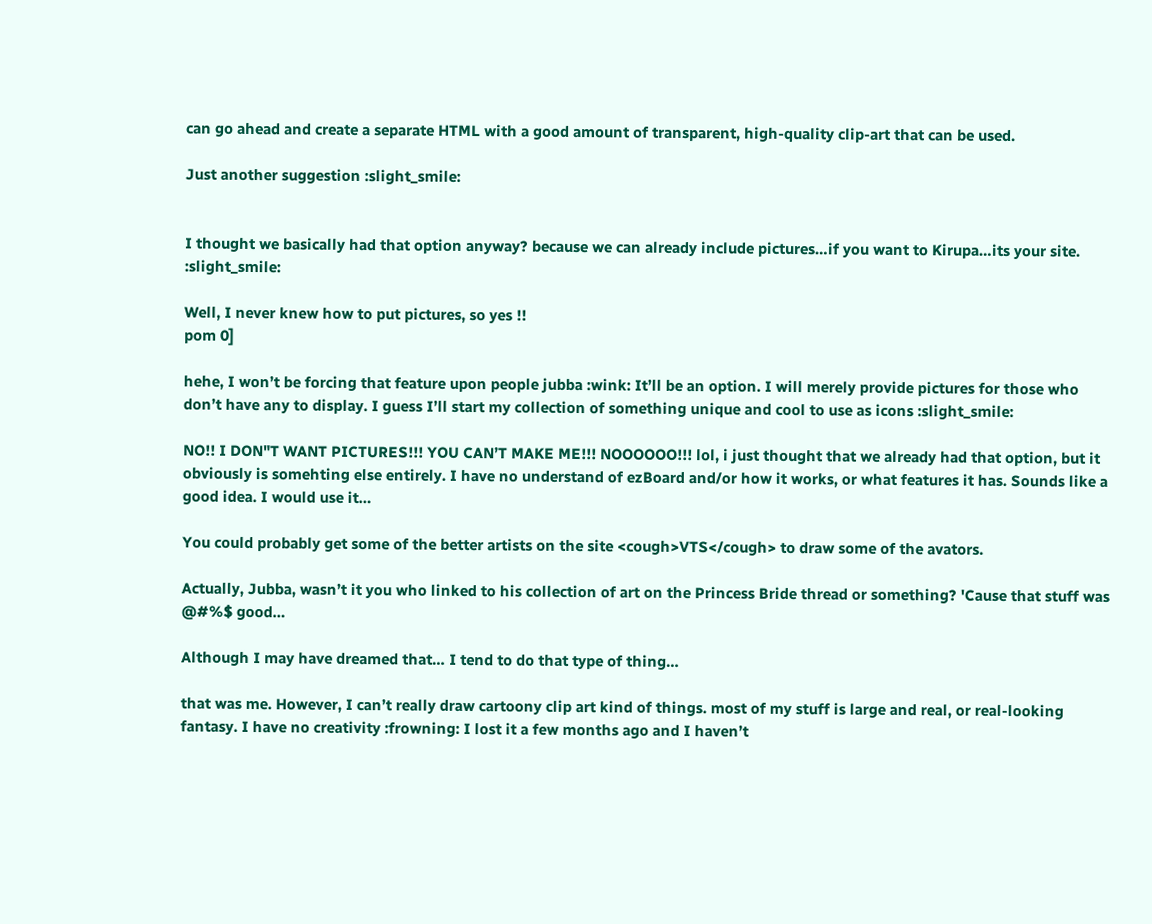can go ahead and create a separate HTML with a good amount of transparent, high-quality clip-art that can be used.

Just another suggestion :slight_smile:


I thought we basically had that option anyway? because we can already include pictures…if you want to Kirupa…its your site. :slight_smile:

Well, I never knew how to put pictures, so yes !!
pom 0]

hehe, I won’t be forcing that feature upon people jubba :wink: It’ll be an option. I will merely provide pictures for those who don’t have any to display. I guess I’ll start my collection of something unique and cool to use as icons :slight_smile:

NO!! I DON"T WANT PICTURES!!! YOU CAN’T MAKE ME!!! NOOOOOO!!! lol, i just thought that we already had that option, but it obviously is somehting else entirely. I have no understand of ezBoard and/or how it works, or what features it has. Sounds like a good idea. I would use it…

You could probably get some of the better artists on the site <cough>VTS</cough> to draw some of the avators.

Actually, Jubba, wasn’t it you who linked to his collection of art on the Princess Bride thread or something? 'Cause that stuff was @#%$ good…

Although I may have dreamed that… I tend to do that type of thing…

that was me. However, I can’t really draw cartoony clip art kind of things. most of my stuff is large and real, or real-looking fantasy. I have no creativity :frowning: I lost it a few months ago and I haven’t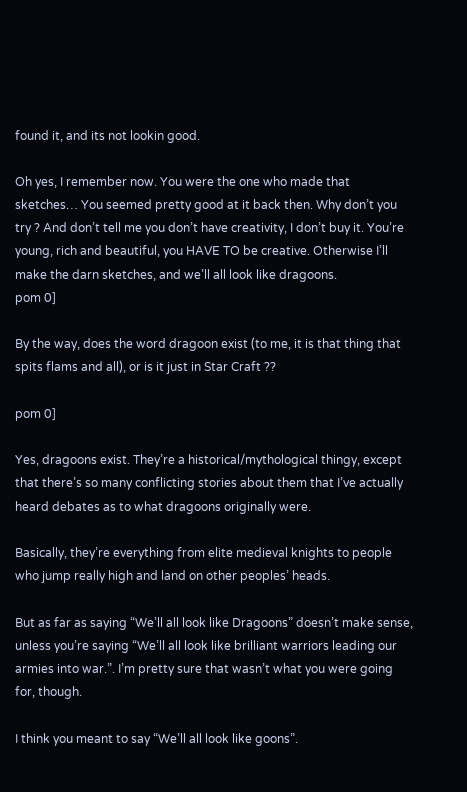found it, and its not lookin good.

Oh yes, I remember now. You were the one who made that sketches… You seemed pretty good at it back then. Why don’t you try ? And don’t tell me you don’t have creativity, I don’t buy it. You’re young, rich and beautiful, you HAVE TO be creative. Otherwise I’ll make the darn sketches, and we’ll all look like dragoons.
pom 0]

By the way, does the word dragoon exist (to me, it is that thing that spits flams and all), or is it just in Star Craft ??

pom 0]

Yes, dragoons exist. They’re a historical/mythological thingy, except that there’s so many conflicting stories about them that I’ve actually heard debates as to what dragoons originally were.

Basically, they’re everything from elite medieval knights to people who jump really high and land on other peoples’ heads.

But as far as saying “We’ll all look like Dragoons” doesn’t make sense, unless you’re saying “We’ll all look like brilliant warriors leading our armies into war.”. I’m pretty sure that wasn’t what you were going for, though.

I think you meant to say “We’ll all look like goons”.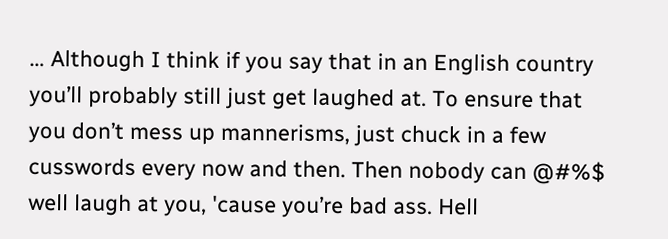… Although I think if you say that in an English country you’ll probably still just get laughed at. To ensure that you don’t mess up mannerisms, just chuck in a few cusswords every now and then. Then nobody can @#%$ well laugh at you, 'cause you’re bad ass. Hell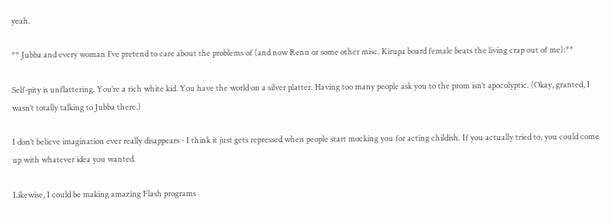yeah.

** Jubba and every woman I’ve pretend to care about the problems of (and now Renn or some other misc. Kirupa board female beats the living crap out of me):**

Self-pity is unflattering. You’re a rich white kid. You have the world on a silver platter. Having too many people ask you to the prom isn’t apocolyptic. (Okay, granted, I wasn’t totally talking to Jubba there.)

I don’t believe imagination ever really disappears - I think it just gets repressed when people start mocking you for acting childish. If you actually tried to, you could come up with whatever idea you wanted.

Likewise, I could be making amazing Flash programs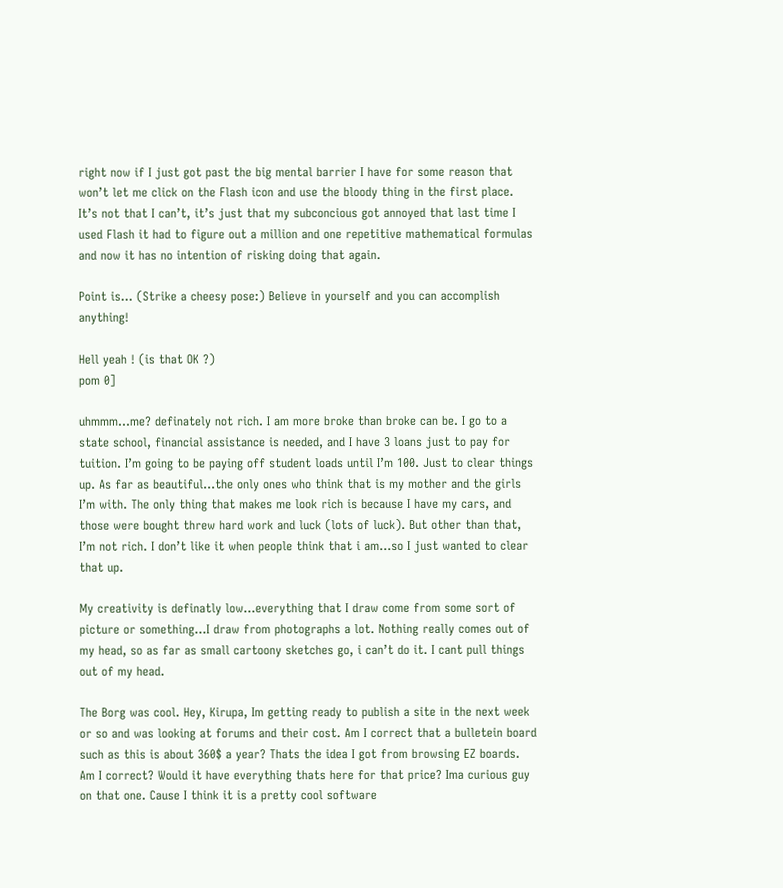right now if I just got past the big mental barrier I have for some reason that won’t let me click on the Flash icon and use the bloody thing in the first place. It’s not that I can’t, it’s just that my subconcious got annoyed that last time I used Flash it had to figure out a million and one repetitive mathematical formulas and now it has no intention of risking doing that again.

Point is… (Strike a cheesy pose:) Believe in yourself and you can accomplish anything!

Hell yeah ! (is that OK ?)
pom 0]

uhmmm…me? definately not rich. I am more broke than broke can be. I go to a state school, financial assistance is needed, and I have 3 loans just to pay for tuition. I’m going to be paying off student loads until I’m 100. Just to clear things up. As far as beautiful…the only ones who think that is my mother and the girls I’m with. The only thing that makes me look rich is because I have my cars, and those were bought threw hard work and luck (lots of luck). But other than that, I’m not rich. I don’t like it when people think that i am…so I just wanted to clear that up.

My creativity is definatly low…everything that I draw come from some sort of picture or something…I draw from photographs a lot. Nothing really comes out of my head, so as far as small cartoony sketches go, i can’t do it. I cant pull things out of my head.

The Borg was cool. Hey, Kirupa, Im getting ready to publish a site in the next week or so and was looking at forums and their cost. Am I correct that a bulletein board such as this is about 360$ a year? Thats the idea I got from browsing EZ boards. Am I correct? Would it have everything thats here for that price? Ima curious guy on that one. Cause I think it is a pretty cool software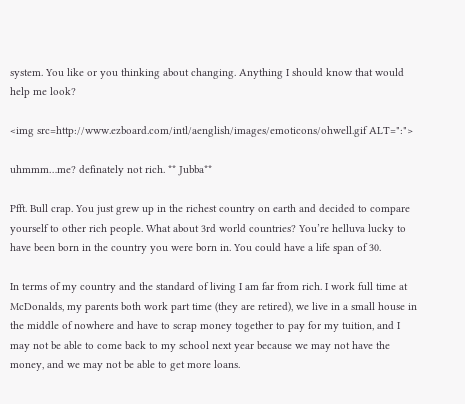system. You like or you thinking about changing. Anything I should know that would help me look?

<img src=http://www.ezboard.com/intl/aenglish/images/emoticons/ohwell.gif ALT=":">

uhmmm…me? definately not rich. ** Jubba**

Pfft. Bull crap. You just grew up in the richest country on earth and decided to compare yourself to other rich people. What about 3rd world countries? You’re helluva lucky to have been born in the country you were born in. You could have a life span of 30.

In terms of my country and the standard of living I am far from rich. I work full time at McDonalds, my parents both work part time (they are retired), we live in a small house in the middle of nowhere and have to scrap money together to pay for my tuition, and I may not be able to come back to my school next year because we may not have the money, and we may not be able to get more loans.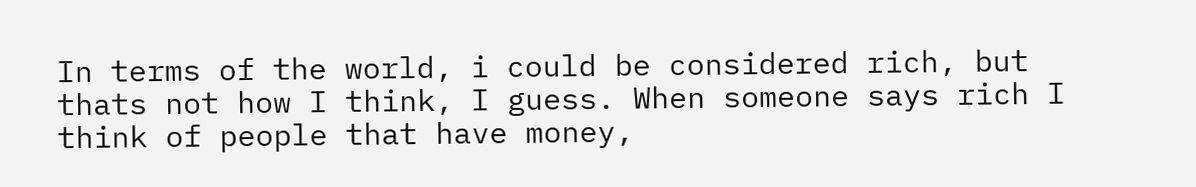In terms of the world, i could be considered rich, but thats not how I think, I guess. When someone says rich I think of people that have money,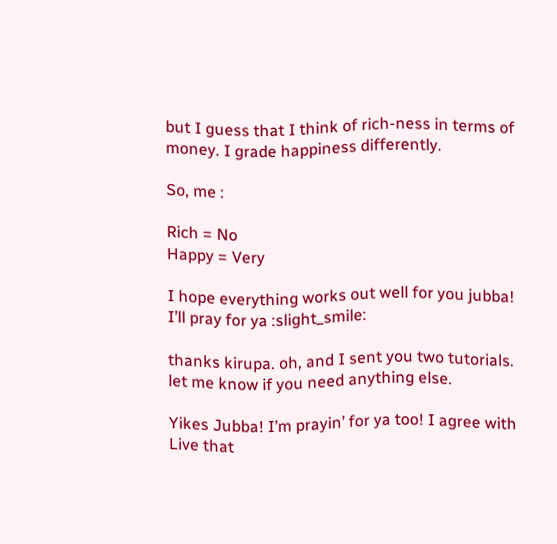but I guess that I think of rich-ness in terms of money. I grade happiness differently.

So, me :

Rich = No
Happy = Very

I hope everything works out well for you jubba! I’ll pray for ya :slight_smile:

thanks kirupa. oh, and I sent you two tutorials. let me know if you need anything else.

Yikes Jubba! I’m prayin’ for ya too! I agree with Live that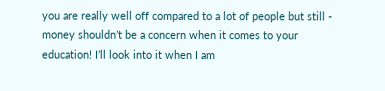you are really well off compared to a lot of people but still - money shouldn’t be a concern when it comes to your education! I’ll look into it when I am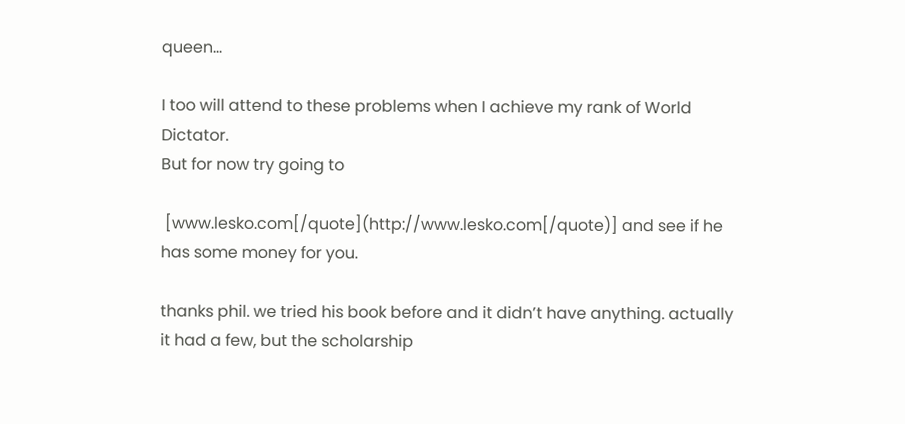queen…

I too will attend to these problems when I achieve my rank of World Dictator.
But for now try going to

 [www.lesko.com[/quote](http://www.lesko.com[/quote)] and see if he has some money for you.

thanks phil. we tried his book before and it didn’t have anything. actually it had a few, but the scholarship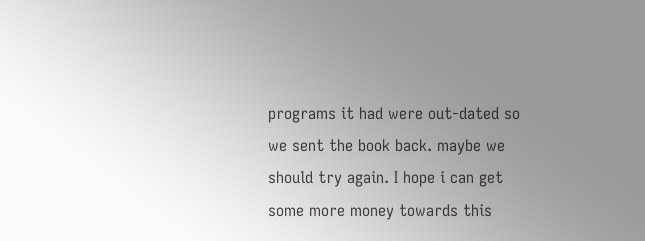programs it had were out-dated so we sent the book back. maybe we should try again. I hope i can get some more money towards this